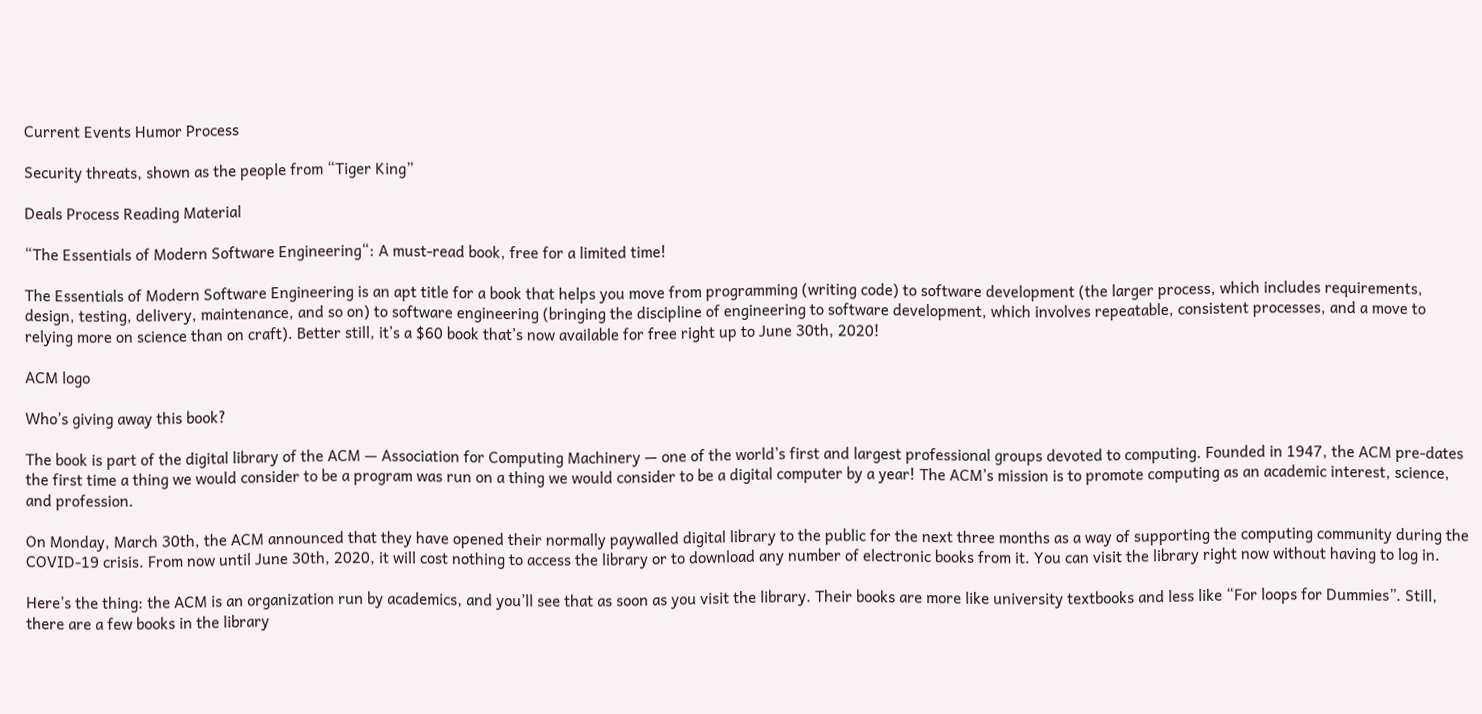Current Events Humor Process

Security threats, shown as the people from “Tiger King”

Deals Process Reading Material

“The Essentials of Modern Software Engineering“: A must-read book, free for a limited time!

The Essentials of Modern Software Engineering is an apt title for a book that helps you move from programming (writing code) to software development (the larger process, which includes requirements, design, testing, delivery, maintenance, and so on) to software engineering (bringing the discipline of engineering to software development, which involves repeatable, consistent processes, and a move to relying more on science than on craft). Better still, it’s a $60 book that’s now available for free right up to June 30th, 2020!

ACM logo

Who’s giving away this book?

The book is part of the digital library of the ACM — Association for Computing Machinery — one of the world’s first and largest professional groups devoted to computing. Founded in 1947, the ACM pre-dates the first time a thing we would consider to be a program was run on a thing we would consider to be a digital computer by a year! The ACM’s mission is to promote computing as an academic interest, science, and profession.

On Monday, March 30th, the ACM announced that they have opened their normally paywalled digital library to the public for the next three months as a way of supporting the computing community during the COVID-19 crisis. From now until June 30th, 2020, it will cost nothing to access the library or to download any number of electronic books from it. You can visit the library right now without having to log in.

Here’s the thing: the ACM is an organization run by academics, and you’ll see that as soon as you visit the library. Their books are more like university textbooks and less like “For loops for Dummies”. Still, there are a few books in the library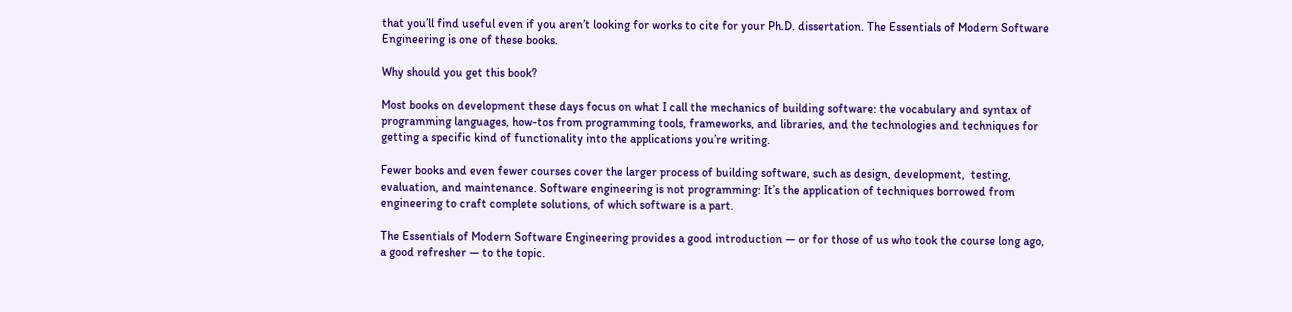that you’ll find useful even if you aren’t looking for works to cite for your Ph.D. dissertation. The Essentials of Modern Software Engineering is one of these books.

Why should you get this book?

Most books on development these days focus on what I call the mechanics of building software: the vocabulary and syntax of programming languages, how-tos from programming tools, frameworks, and libraries, and the technologies and techniques for getting a specific kind of functionality into the applications you’re writing.

Fewer books and even fewer courses cover the larger process of building software, such as design, development,  testing, evaluation, and maintenance. Software engineering is not programming: It’s the application of techniques borrowed from engineering to craft complete solutions, of which software is a part.

The Essentials of Modern Software Engineering provides a good introduction — or for those of us who took the course long ago, a good refresher — to the topic.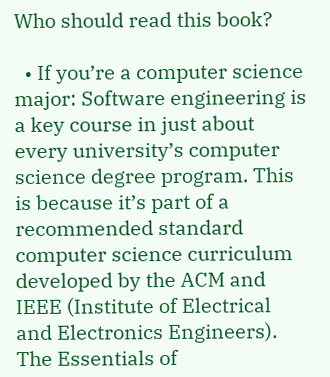Who should read this book?

  • If you’re a computer science major: Software engineering is a key course in just about every university’s computer science degree program. This is because it’s part of a recommended standard computer science curriculum developed by the ACM and IEEE (Institute of Electrical and Electronics Engineers). The Essentials of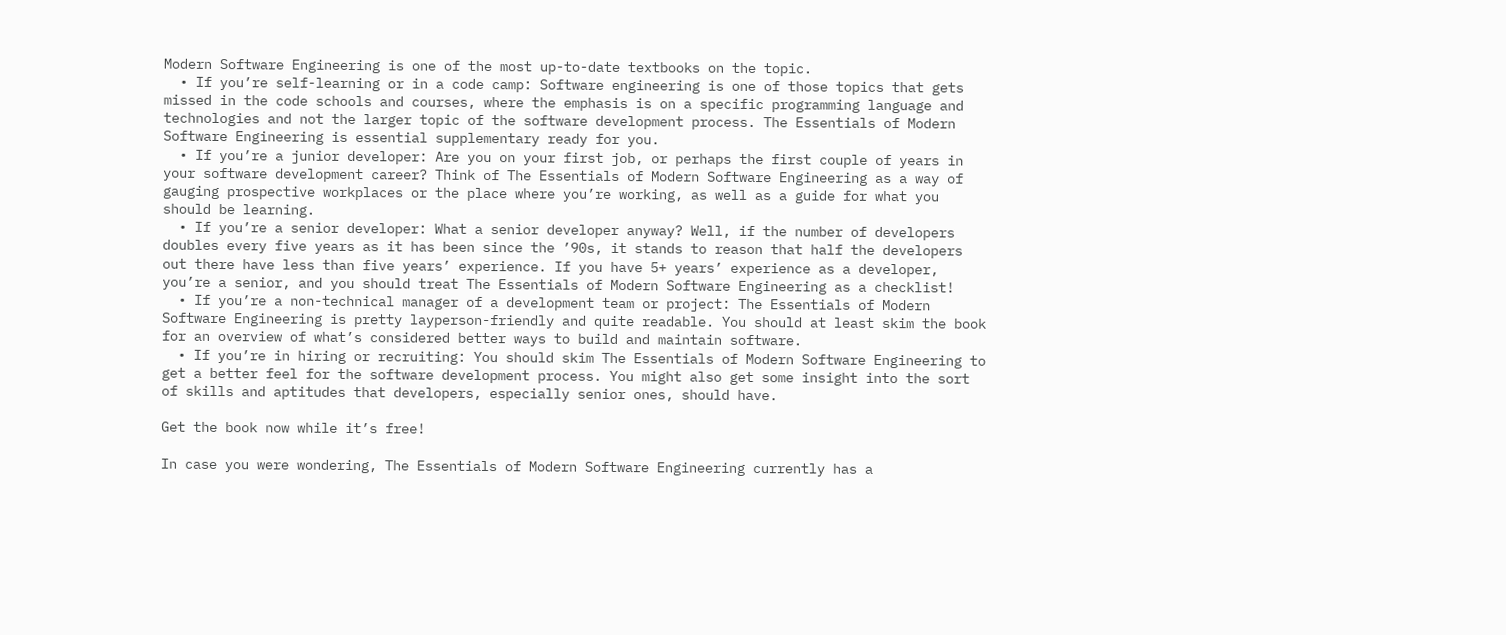Modern Software Engineering is one of the most up-to-date textbooks on the topic.
  • If you’re self-learning or in a code camp: Software engineering is one of those topics that gets missed in the code schools and courses, where the emphasis is on a specific programming language and technologies and not the larger topic of the software development process. The Essentials of Modern Software Engineering is essential supplementary ready for you.
  • If you’re a junior developer: Are you on your first job, or perhaps the first couple of years in your software development career? Think of The Essentials of Modern Software Engineering as a way of gauging prospective workplaces or the place where you’re working, as well as a guide for what you should be learning.
  • If you’re a senior developer: What a senior developer anyway? Well, if the number of developers doubles every five years as it has been since the ’90s, it stands to reason that half the developers out there have less than five years’ experience. If you have 5+ years’ experience as a developer, you’re a senior, and you should treat The Essentials of Modern Software Engineering as a checklist!
  • If you’re a non-technical manager of a development team or project: The Essentials of Modern Software Engineering is pretty layperson-friendly and quite readable. You should at least skim the book for an overview of what’s considered better ways to build and maintain software.
  • If you’re in hiring or recruiting: You should skim The Essentials of Modern Software Engineering to get a better feel for the software development process. You might also get some insight into the sort of skills and aptitudes that developers, especially senior ones, should have.

Get the book now while it’s free!

In case you were wondering, The Essentials of Modern Software Engineering currently has a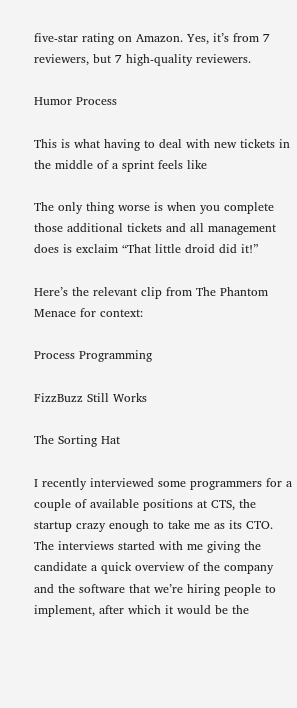five-star rating on Amazon. Yes, it’s from 7 reviewers, but 7 high-quality reviewers.

Humor Process

This is what having to deal with new tickets in the middle of a sprint feels like

The only thing worse is when you complete those additional tickets and all management does is exclaim “That little droid did it!”

Here’s the relevant clip from The Phantom Menace for context:

Process Programming

FizzBuzz Still Works

The Sorting Hat

I recently interviewed some programmers for a couple of available positions at CTS, the startup crazy enough to take me as its CTO. The interviews started with me giving the candidate a quick overview of the company and the software that we’re hiring people to implement, after which it would be the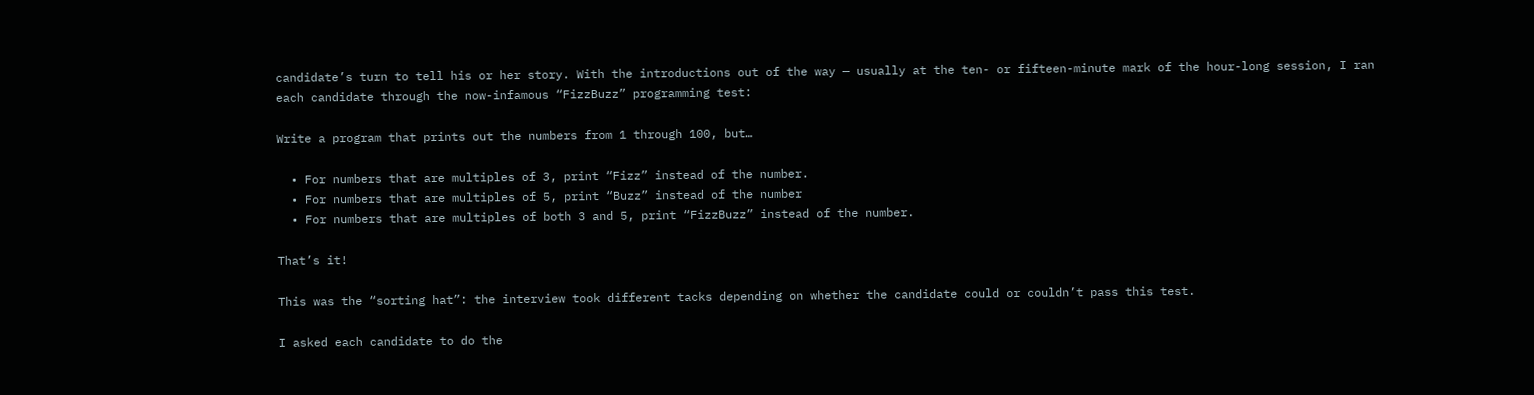candidate’s turn to tell his or her story. With the introductions out of the way — usually at the ten- or fifteen-minute mark of the hour-long session, I ran each candidate through the now-infamous “FizzBuzz” programming test:

Write a program that prints out the numbers from 1 through 100, but…

  • For numbers that are multiples of 3, print “Fizz” instead of the number.
  • For numbers that are multiples of 5, print “Buzz” instead of the number
  • For numbers that are multiples of both 3 and 5, print “FizzBuzz” instead of the number.

That’s it!

This was the “sorting hat”: the interview took different tacks depending on whether the candidate could or couldn’t pass this test.

I asked each candidate to do the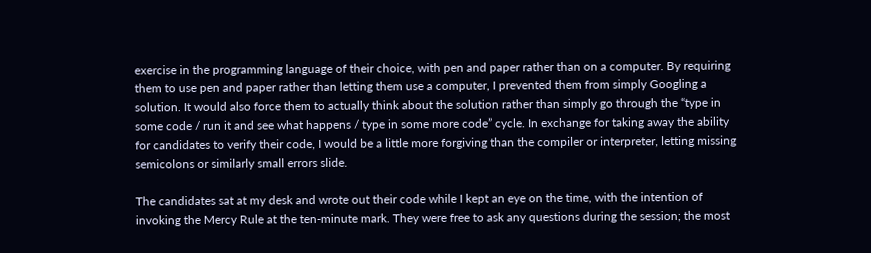exercise in the programming language of their choice, with pen and paper rather than on a computer. By requiring them to use pen and paper rather than letting them use a computer, I prevented them from simply Googling a solution. It would also force them to actually think about the solution rather than simply go through the “type in some code / run it and see what happens / type in some more code” cycle. In exchange for taking away the ability for candidates to verify their code, I would be a little more forgiving than the compiler or interpreter, letting missing semicolons or similarly small errors slide.

The candidates sat at my desk and wrote out their code while I kept an eye on the time, with the intention of invoking the Mercy Rule at the ten-minute mark. They were free to ask any questions during the session; the most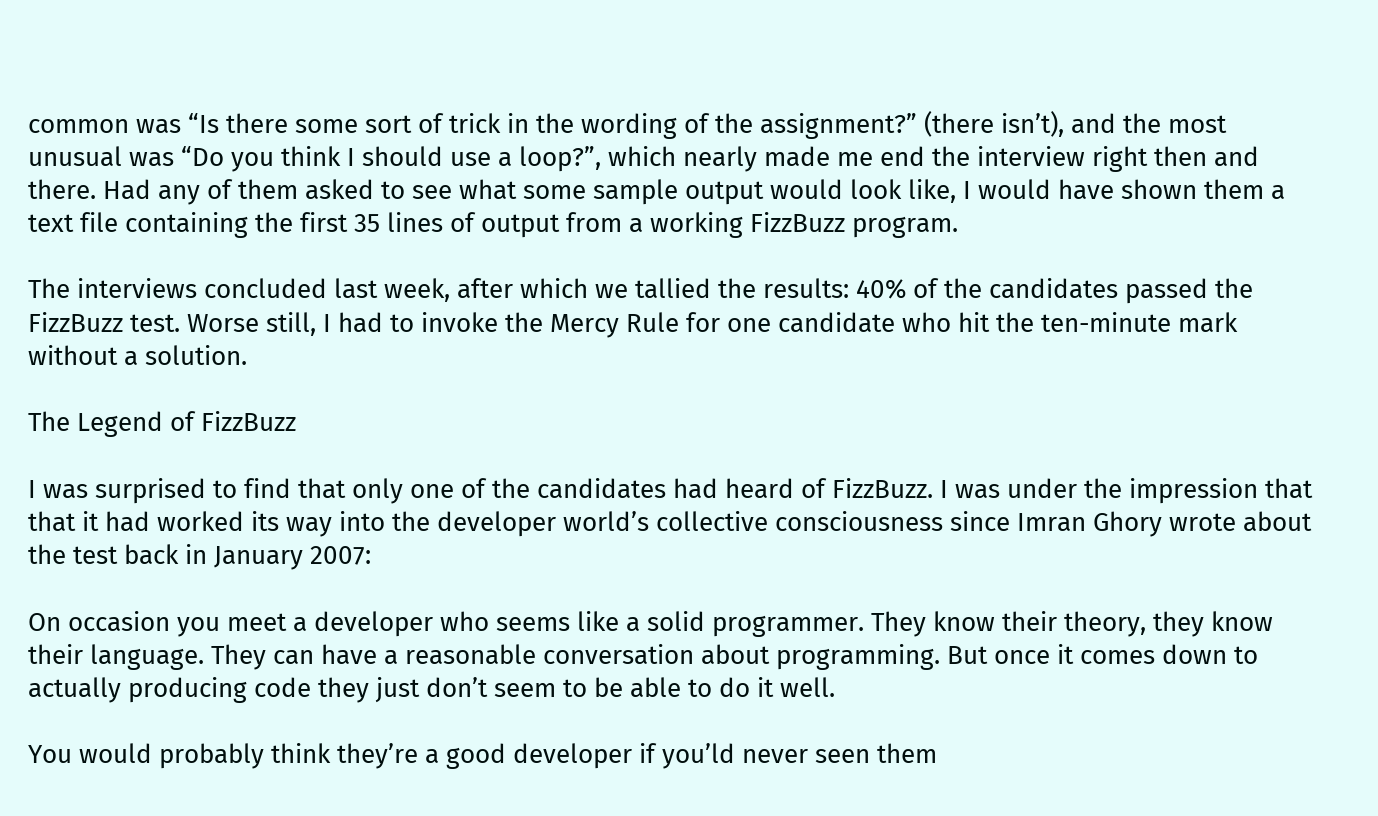common was “Is there some sort of trick in the wording of the assignment?” (there isn’t), and the most unusual was “Do you think I should use a loop?”, which nearly made me end the interview right then and there. Had any of them asked to see what some sample output would look like, I would have shown them a text file containing the first 35 lines of output from a working FizzBuzz program.

The interviews concluded last week, after which we tallied the results: 40% of the candidates passed the FizzBuzz test. Worse still, I had to invoke the Mercy Rule for one candidate who hit the ten-minute mark without a solution.

The Legend of FizzBuzz

I was surprised to find that only one of the candidates had heard of FizzBuzz. I was under the impression that that it had worked its way into the developer world’s collective consciousness since Imran Ghory wrote about the test back in January 2007:

On occasion you meet a developer who seems like a solid programmer. They know their theory, they know their language. They can have a reasonable conversation about programming. But once it comes down to actually producing code they just don’t seem to be able to do it well.

You would probably think they’re a good developer if you’ld never seen them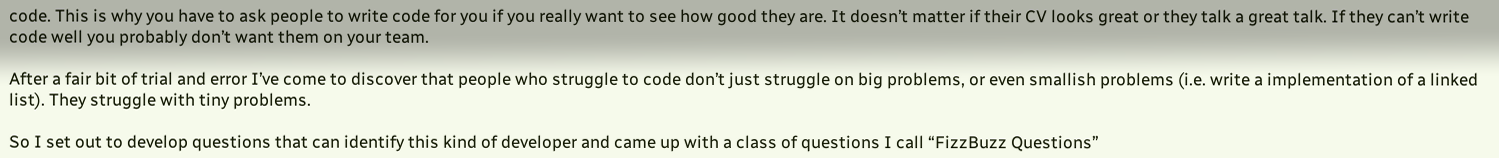code. This is why you have to ask people to write code for you if you really want to see how good they are. It doesn’t matter if their CV looks great or they talk a great talk. If they can’t write code well you probably don’t want them on your team.

After a fair bit of trial and error I’ve come to discover that people who struggle to code don’t just struggle on big problems, or even smallish problems (i.e. write a implementation of a linked list). They struggle with tiny problems.

So I set out to develop questions that can identify this kind of developer and came up with a class of questions I call “FizzBuzz Questions”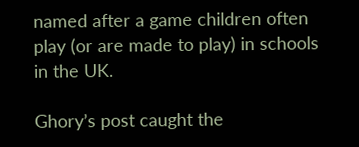named after a game children often play (or are made to play) in schools in the UK.

Ghory’s post caught the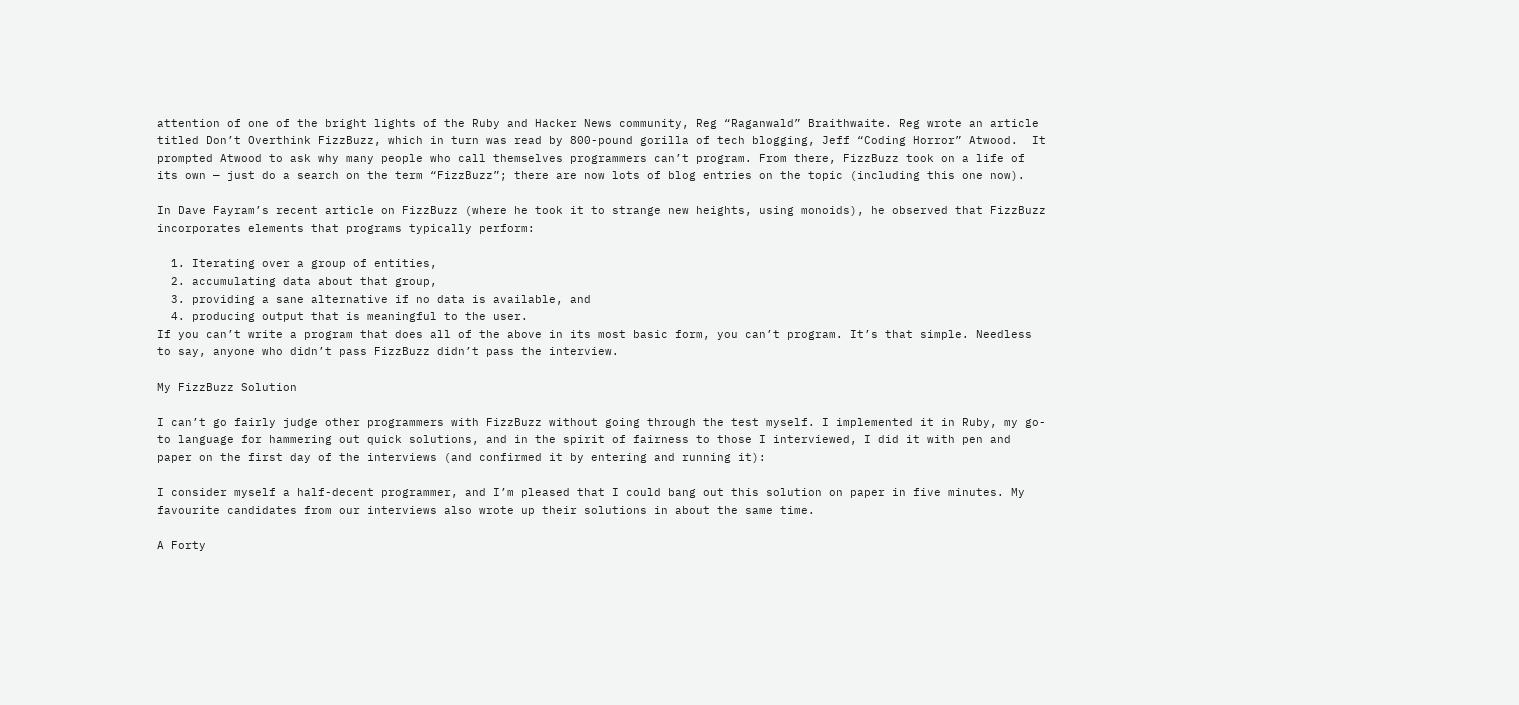attention of one of the bright lights of the Ruby and Hacker News community, Reg “Raganwald” Braithwaite. Reg wrote an article titled Don’t Overthink FizzBuzz, which in turn was read by 800-pound gorilla of tech blogging, Jeff “Coding Horror” Atwood.  It prompted Atwood to ask why many people who call themselves programmers can’t program. From there, FizzBuzz took on a life of its own — just do a search on the term “FizzBuzz”; there are now lots of blog entries on the topic (including this one now).

In Dave Fayram’s recent article on FizzBuzz (where he took it to strange new heights, using monoids), he observed that FizzBuzz incorporates elements that programs typically perform:

  1. Iterating over a group of entities,
  2. accumulating data about that group,
  3. providing a sane alternative if no data is available, and
  4. producing output that is meaningful to the user.
If you can’t write a program that does all of the above in its most basic form, you can’t program. It’s that simple. Needless to say, anyone who didn’t pass FizzBuzz didn’t pass the interview.

My FizzBuzz Solution

I can’t go fairly judge other programmers with FizzBuzz without going through the test myself. I implemented it in Ruby, my go-to language for hammering out quick solutions, and in the spirit of fairness to those I interviewed, I did it with pen and paper on the first day of the interviews (and confirmed it by entering and running it):

I consider myself a half-decent programmer, and I’m pleased that I could bang out this solution on paper in five minutes. My favourite candidates from our interviews also wrote up their solutions in about the same time.

A Forty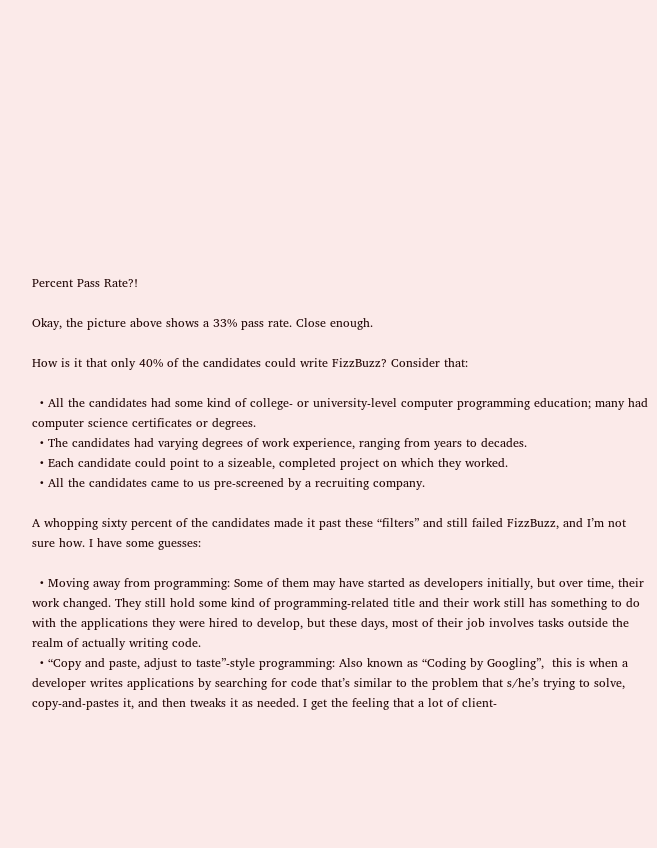Percent Pass Rate?!

Okay, the picture above shows a 33% pass rate. Close enough.

How is it that only 40% of the candidates could write FizzBuzz? Consider that:

  • All the candidates had some kind of college- or university-level computer programming education; many had computer science certificates or degrees.
  • The candidates had varying degrees of work experience, ranging from years to decades.
  • Each candidate could point to a sizeable, completed project on which they worked.
  • All the candidates came to us pre-screened by a recruiting company.

A whopping sixty percent of the candidates made it past these “filters” and still failed FizzBuzz, and I’m not sure how. I have some guesses:

  • Moving away from programming: Some of them may have started as developers initially, but over time, their work changed. They still hold some kind of programming-related title and their work still has something to do with the applications they were hired to develop, but these days, most of their job involves tasks outside the realm of actually writing code.
  • “Copy and paste, adjust to taste”-style programming: Also known as “Coding by Googling”,  this is when a developer writes applications by searching for code that’s similar to the problem that s/he’s trying to solve, copy-and-pastes it, and then tweaks it as needed. I get the feeling that a lot of client-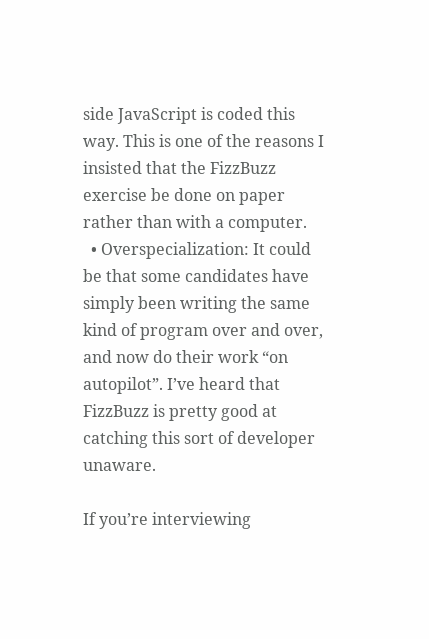side JavaScript is coded this way. This is one of the reasons I insisted that the FizzBuzz exercise be done on paper rather than with a computer.
  • Overspecialization: It could be that some candidates have simply been writing the same kind of program over and over, and now do their work “on autopilot”. I’ve heard that FizzBuzz is pretty good at catching this sort of developer unaware.

If you’re interviewing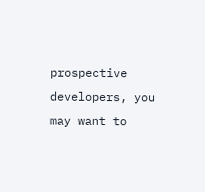prospective developers, you may want to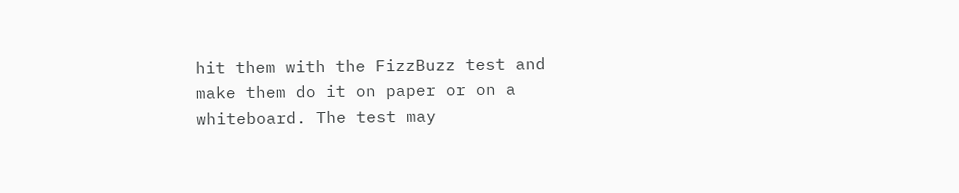hit them with the FizzBuzz test and make them do it on paper or on a whiteboard. The test may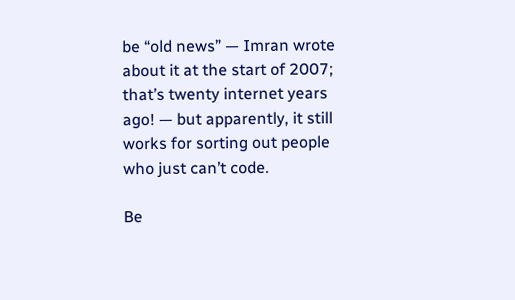be “old news” — Imran wrote about it at the start of 2007; that’s twenty internet years ago! — but apparently, it still works for sorting out people who just can’t code.

Be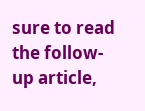sure to read the follow-up article,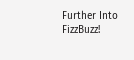Further Into FizzBuzz!